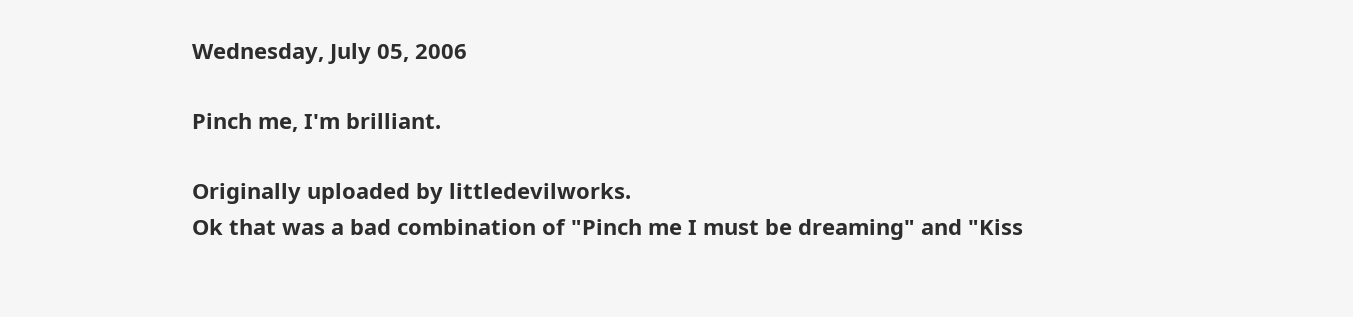Wednesday, July 05, 2006

Pinch me, I'm brilliant.

Originally uploaded by littledevilworks.
Ok that was a bad combination of "Pinch me I must be dreaming" and "Kiss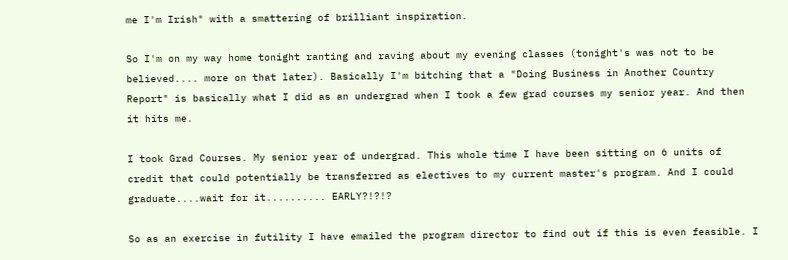me I'm Irish" with a smattering of brilliant inspiration.

So I'm on my way home tonight ranting and raving about my evening classes (tonight's was not to be believed.... more on that later). Basically I'm bitching that a "Doing Business in Another Country Report" is basically what I did as an undergrad when I took a few grad courses my senior year. And then it hits me.

I took Grad Courses. My senior year of undergrad. This whole time I have been sitting on 6 units of credit that could potentially be transferred as electives to my current master's program. And I could graduate....wait for it.......... EARLY?!?!?

So as an exercise in futility I have emailed the program director to find out if this is even feasible. I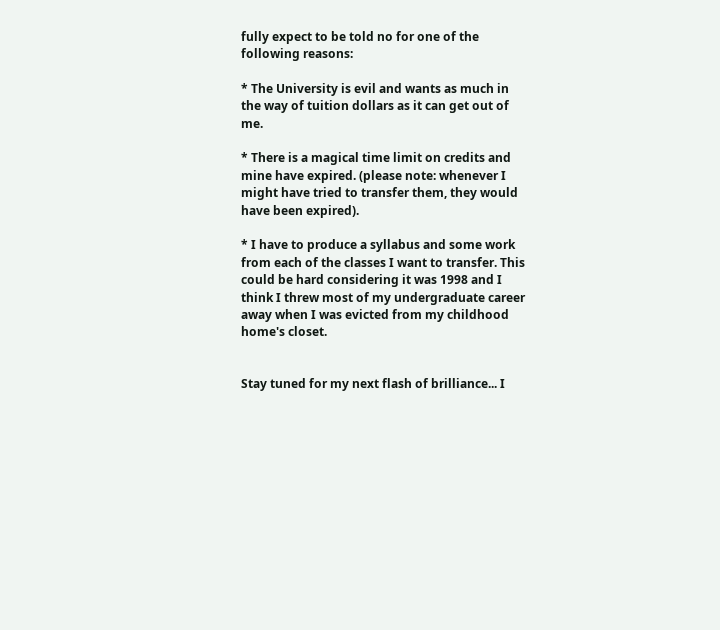fully expect to be told no for one of the following reasons:

* The University is evil and wants as much in the way of tuition dollars as it can get out of me.

* There is a magical time limit on credits and mine have expired. (please note: whenever I might have tried to transfer them, they would have been expired).

* I have to produce a syllabus and some work from each of the classes I want to transfer. This could be hard considering it was 1998 and I think I threw most of my undergraduate career away when I was evicted from my childhood home's closet.


Stay tuned for my next flash of brilliance... I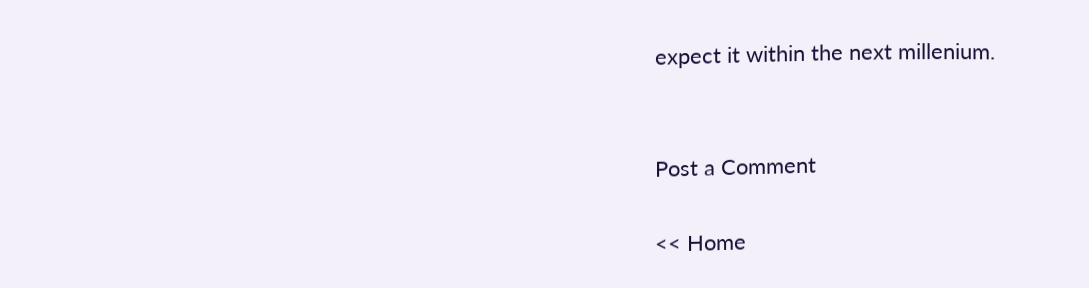expect it within the next millenium.


Post a Comment

<< Home